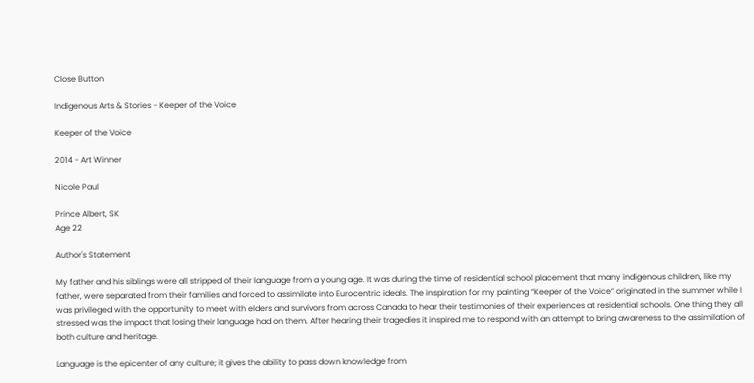Close Button

Indigenous Arts & Stories - Keeper of the Voice

Keeper of the Voice

2014 - Art Winner

Nicole Paul

Prince Albert, SK
Age 22

Author's Statement

My father and his siblings were all stripped of their language from a young age. It was during the time of residential school placement that many indigenous children, like my father, were separated from their families and forced to assimilate into Eurocentric ideals. The inspiration for my painting “Keeper of the Voice“ originated in the summer while I was privileged with the opportunity to meet with elders and survivors from across Canada to hear their testimonies of their experiences at residential schools. One thing they all stressed was the impact that losing their language had on them. After hearing their tragedies it inspired me to respond with an attempt to bring awareness to the assimilation of both culture and heritage.

Language is the epicenter of any culture; it gives the ability to pass down knowledge from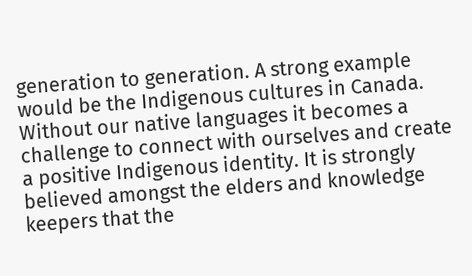generation to generation. A strong example would be the Indigenous cultures in Canada. Without our native languages it becomes a challenge to connect with ourselves and create a positive Indigenous identity. It is strongly believed amongst the elders and knowledge keepers that the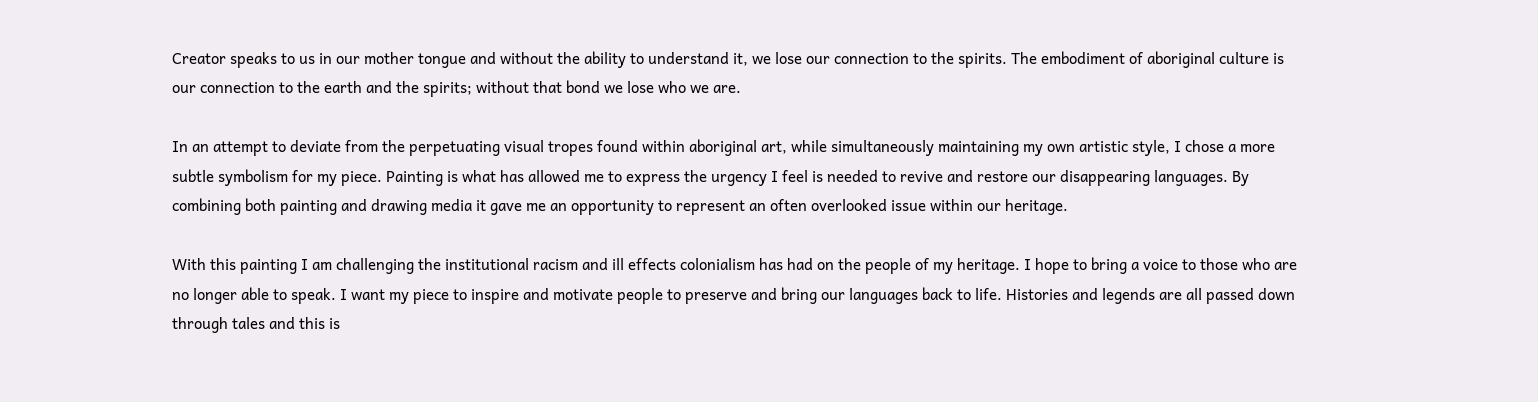Creator speaks to us in our mother tongue and without the ability to understand it, we lose our connection to the spirits. The embodiment of aboriginal culture is our connection to the earth and the spirits; without that bond we lose who we are.

In an attempt to deviate from the perpetuating visual tropes found within aboriginal art, while simultaneously maintaining my own artistic style, I chose a more subtle symbolism for my piece. Painting is what has allowed me to express the urgency I feel is needed to revive and restore our disappearing languages. By combining both painting and drawing media it gave me an opportunity to represent an often overlooked issue within our heritage.

With this painting I am challenging the institutional racism and ill effects colonialism has had on the people of my heritage. I hope to bring a voice to those who are no longer able to speak. I want my piece to inspire and motivate people to preserve and bring our languages back to life. Histories and legends are all passed down through tales and this is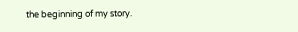the beginning of my story.